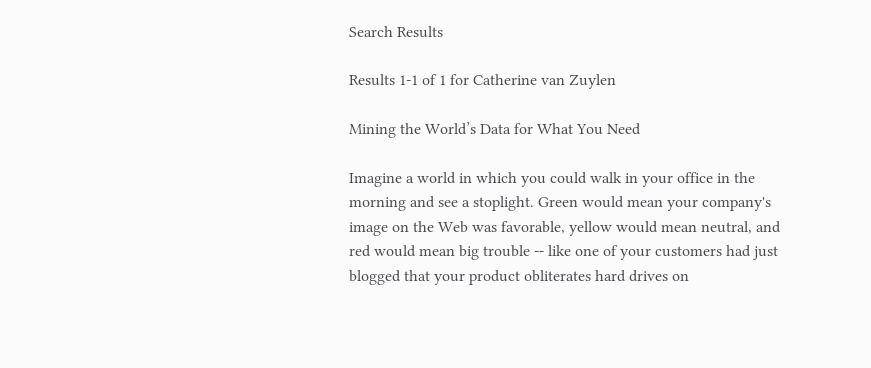Search Results

Results 1-1 of 1 for Catherine van Zuylen

Mining the World’s Data for What You Need

Imagine a world in which you could walk in your office in the morning and see a stoplight. Green would mean your company's image on the Web was favorable, yellow would mean neutral, and red would mean big trouble -- like one of your customers had just blogged that your product obliterates hard drives on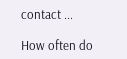contact ...

How often do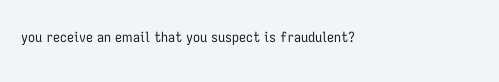you receive an email that you suspect is fraudulent?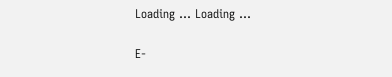Loading ... Loading ...

E-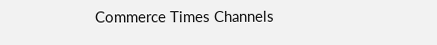Commerce Times Channels